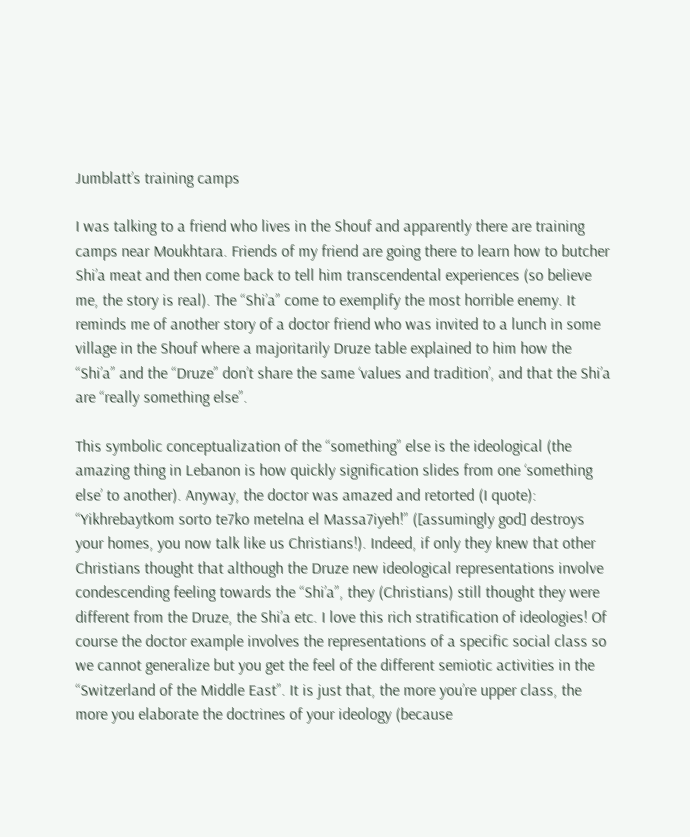Jumblatt’s training camps

I was talking to a friend who lives in the Shouf and apparently there are training camps near Moukhtara. Friends of my friend are going there to learn how to butcher Shi’a meat and then come back to tell him transcendental experiences (so believe me, the story is real). The “Shi’a” come to exemplify the most horrible enemy. It reminds me of another story of a doctor friend who was invited to a lunch in some village in the Shouf where a majoritarily Druze table explained to him how the “Shi’a” and the “Druze” don’t share the same ‘values and tradition’, and that the Shi’a are “really something else”.

This symbolic conceptualization of the “something” else is the ideological (the amazing thing in Lebanon is how quickly signification slides from one ‘something else’ to another). Anyway, the doctor was amazed and retorted (I quote): “Yikhrebaytkom sorto te7ko metelna el Massa7iyeh!” ([assumingly god] destroys your homes, you now talk like us Christians!). Indeed, if only they knew that other Christians thought that although the Druze new ideological representations involve condescending feeling towards the “Shi’a”, they (Christians) still thought they were different from the Druze, the Shi’a etc. I love this rich stratification of ideologies! Of course the doctor example involves the representations of a specific social class so we cannot generalize but you get the feel of the different semiotic activities in the “Switzerland of the Middle East”. It is just that, the more you’re upper class, the more you elaborate the doctrines of your ideology (because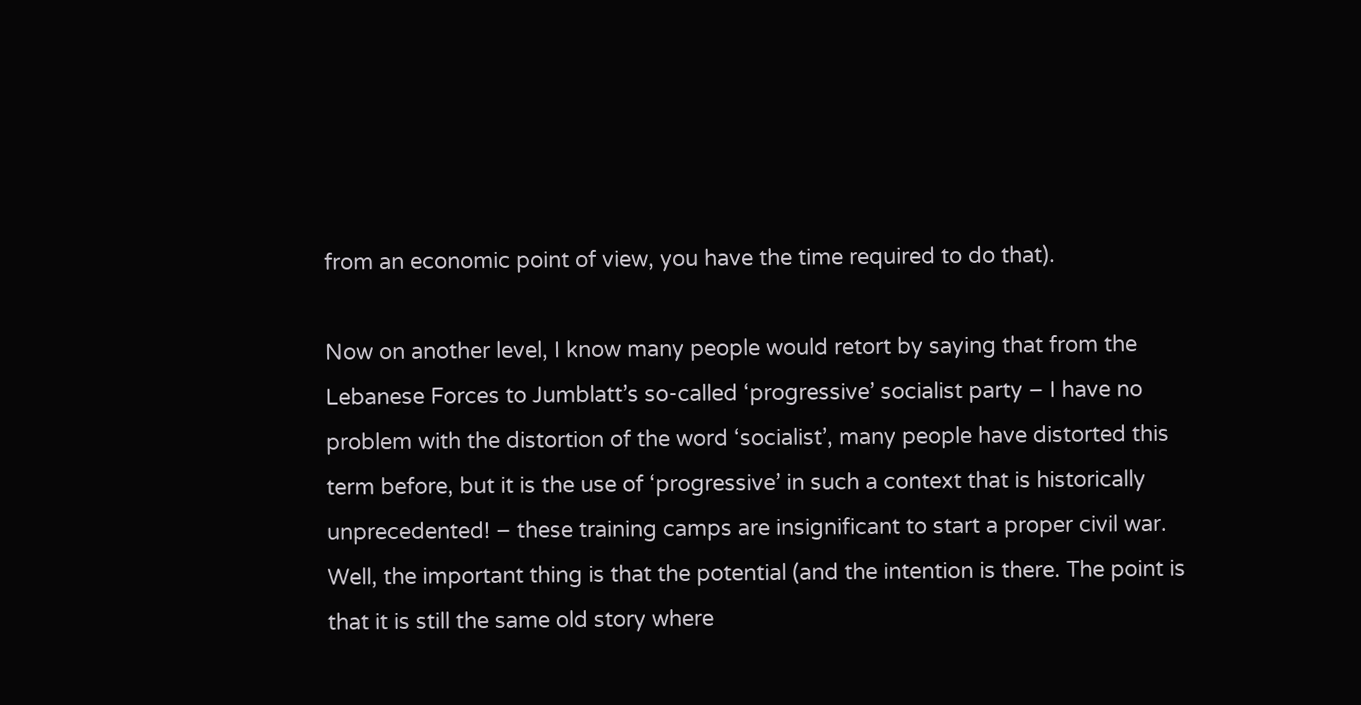from an economic point of view, you have the time required to do that).

Now on another level, I know many people would retort by saying that from the Lebanese Forces to Jumblatt’s so-called ‘progressive’ socialist party – I have no problem with the distortion of the word ‘socialist’, many people have distorted this term before, but it is the use of ‘progressive’ in such a context that is historically unprecedented! – these training camps are insignificant to start a proper civil war. Well, the important thing is that the potential (and the intention is there. The point is that it is still the same old story where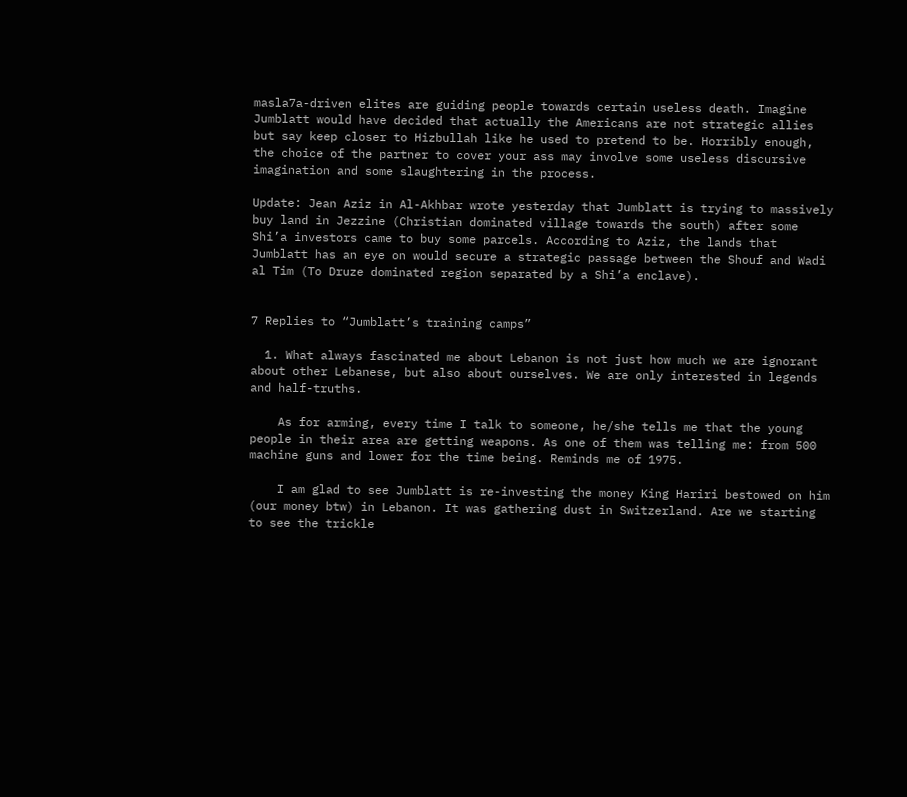masla7a-driven elites are guiding people towards certain useless death. Imagine Jumblatt would have decided that actually the Americans are not strategic allies but say keep closer to Hizbullah like he used to pretend to be. Horribly enough, the choice of the partner to cover your ass may involve some useless discursive imagination and some slaughtering in the process.

Update: Jean Aziz in Al-Akhbar wrote yesterday that Jumblatt is trying to massively buy land in Jezzine (Christian dominated village towards the south) after some Shi’a investors came to buy some parcels. According to Aziz, the lands that Jumblatt has an eye on would secure a strategic passage between the Shouf and Wadi al Tim (To Druze dominated region separated by a Shi’a enclave).


7 Replies to “Jumblatt’s training camps”

  1. What always fascinated me about Lebanon is not just how much we are ignorant about other Lebanese, but also about ourselves. We are only interested in legends and half-truths.

    As for arming, every time I talk to someone, he/she tells me that the young people in their area are getting weapons. As one of them was telling me: from 500 machine guns and lower for the time being. Reminds me of 1975.

    I am glad to see Jumblatt is re-investing the money King Hariri bestowed on him (our money btw) in Lebanon. It was gathering dust in Switzerland. Are we starting to see the trickle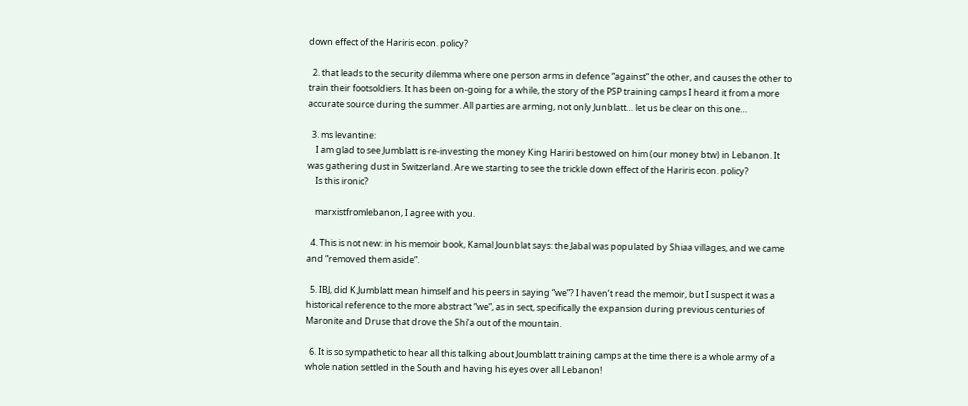down effect of the Hariris econ. policy?

  2. that leads to the security dilemma where one person arms in defence “against” the other, and causes the other to train their footsoldiers. It has been on-going for a while, the story of the PSP training camps I heard it from a more accurate source during the summer. All parties are arming, not only Junblatt… let us be clear on this one…

  3. ms levantine:
    I am glad to see Jumblatt is re-investing the money King Hariri bestowed on him (our money btw) in Lebanon. It was gathering dust in Switzerland. Are we starting to see the trickle down effect of the Hariris econ. policy?
    Is this ironic?

    marxistfromlebanon, I agree with you.

  4. This is not new: in his memoir book, Kamal Jounblat says: the Jabal was populated by Shiaa villages, and we came and “removed them aside”.

  5. IBJ, did K.Jumblatt mean himself and his peers in saying “we”? I haven’t read the memoir, but I suspect it was a historical reference to the more abstract “we”, as in sect, specifically the expansion during previous centuries of Maronite and Druse that drove the Shi’a out of the mountain.

  6. It is so sympathetic to hear all this talking about Joumblatt training camps at the time there is a whole army of a whole nation settled in the South and having his eyes over all Lebanon!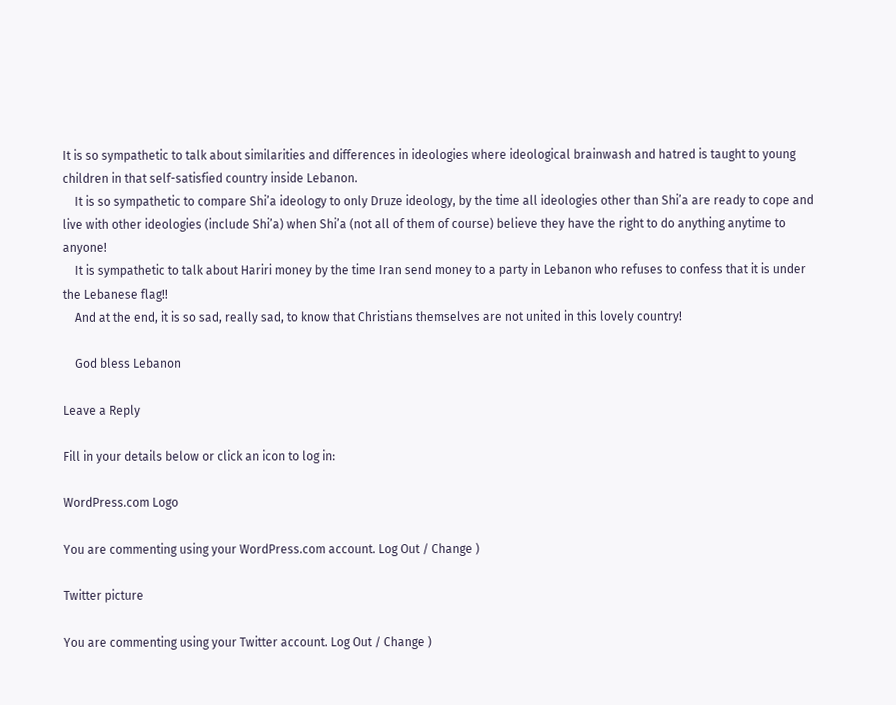It is so sympathetic to talk about similarities and differences in ideologies where ideological brainwash and hatred is taught to young children in that self-satisfied country inside Lebanon.
    It is so sympathetic to compare Shi’a ideology to only Druze ideology, by the time all ideologies other than Shi’a are ready to cope and live with other ideologies (include Shi’a) when Shi’a (not all of them of course) believe they have the right to do anything anytime to anyone!
    It is sympathetic to talk about Hariri money by the time Iran send money to a party in Lebanon who refuses to confess that it is under the Lebanese flag!!
    And at the end, it is so sad, really sad, to know that Christians themselves are not united in this lovely country!

    God bless Lebanon

Leave a Reply

Fill in your details below or click an icon to log in:

WordPress.com Logo

You are commenting using your WordPress.com account. Log Out / Change )

Twitter picture

You are commenting using your Twitter account. Log Out / Change )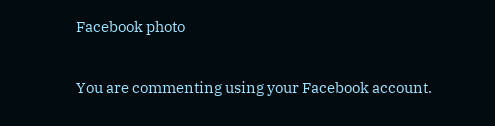Facebook photo

You are commenting using your Facebook account.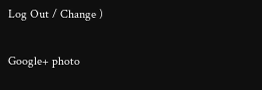Log Out / Change )

Google+ photo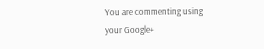You are commenting using your Google+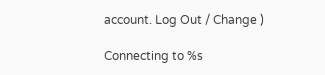account. Log Out / Change )

Connecting to %s